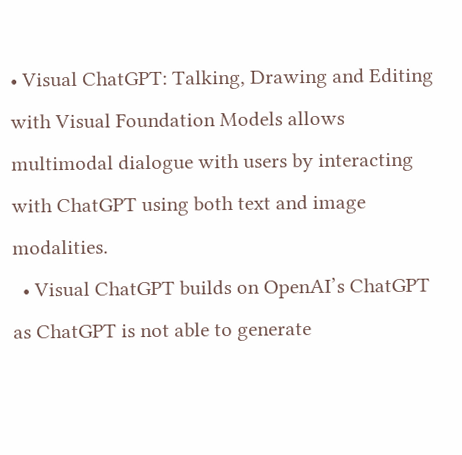• Visual ChatGPT: Talking, Drawing and Editing with Visual Foundation Models allows multimodal dialogue with users by interacting with ChatGPT using both text and image modalities.
  • Visual ChatGPT builds on OpenAI’s ChatGPT as ChatGPT is not able to generate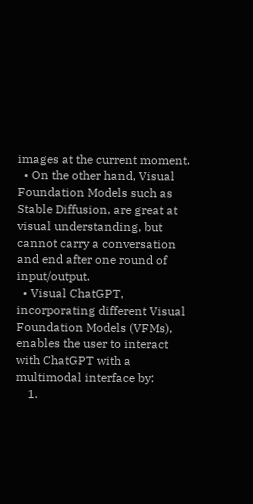images at the current moment.
  • On the other hand, Visual Foundation Models such as Stable Diffusion, are great at visual understanding, but cannot carry a conversation and end after one round of input/output.
  • Visual ChatGPT, incorporating different Visual Foundation Models (VFMs), enables the user to interact with ChatGPT with a multimodal interface by:
    1.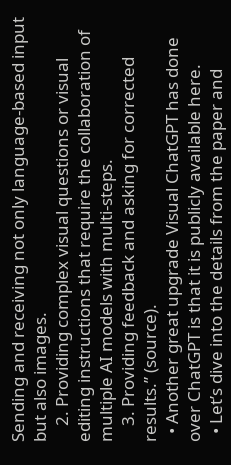Sending and receiving not only language-based input but also images.
    2. Providing complex visual questions or visual editing instructions that require the collaboration of multiple AI models with multi-steps.
    3. Providing feedback and asking for corrected results.” (source).
  • Another great upgrade Visual ChatGPT has done over ChatGPT is that it is publicly available here.
  • Let’s dive into the details from the paper and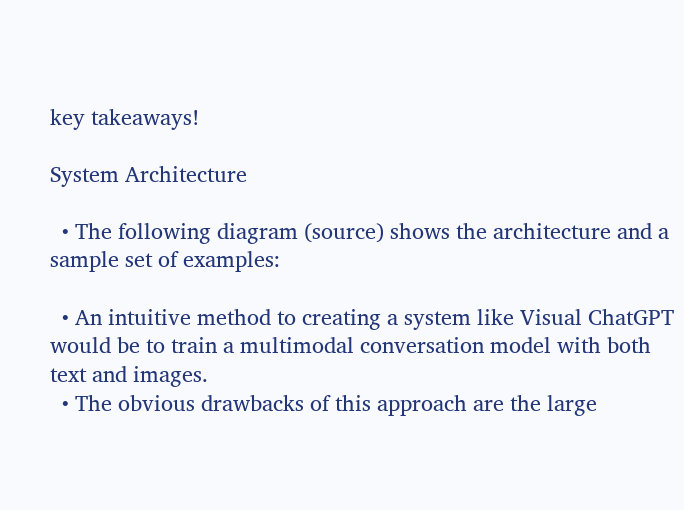key takeaways!

System Architecture

  • The following diagram (source) shows the architecture and a sample set of examples:

  • An intuitive method to creating a system like Visual ChatGPT would be to train a multimodal conversation model with both text and images.
  • The obvious drawbacks of this approach are the large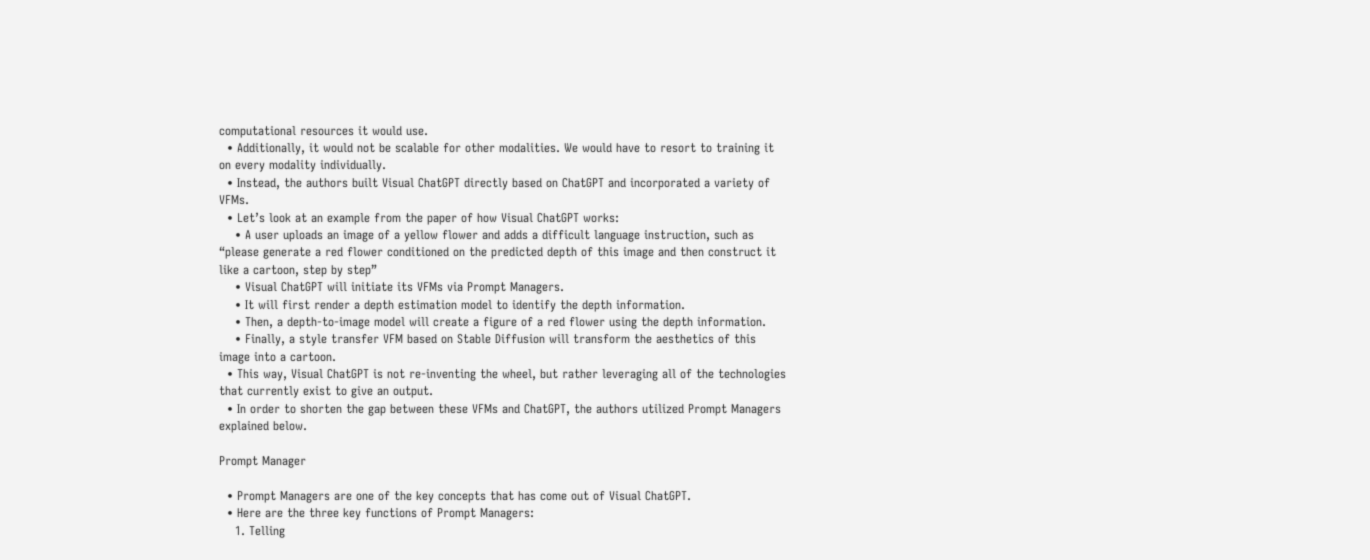computational resources it would use.
  • Additionally, it would not be scalable for other modalities. We would have to resort to training it on every modality individually.
  • Instead, the authors built Visual ChatGPT directly based on ChatGPT and incorporated a variety of VFMs.
  • Let’s look at an example from the paper of how Visual ChatGPT works:
    • A user uploads an image of a yellow flower and adds a difficult language instruction, such as “please generate a red flower conditioned on the predicted depth of this image and then construct it like a cartoon, step by step”
    • Visual ChatGPT will initiate its VFMs via Prompt Managers.
    • It will first render a depth estimation model to identify the depth information.
    • Then, a depth-to-image model will create a figure of a red flower using the depth information.
    • Finally, a style transfer VFM based on Stable Diffusion will transform the aesthetics of this image into a cartoon.
  • This way, Visual ChatGPT is not re-inventing the wheel, but rather leveraging all of the technologies that currently exist to give an output.
  • In order to shorten the gap between these VFMs and ChatGPT, the authors utilized Prompt Managers explained below.

Prompt Manager

  • Prompt Managers are one of the key concepts that has come out of Visual ChatGPT.
  • Here are the three key functions of Prompt Managers:
    1. Telling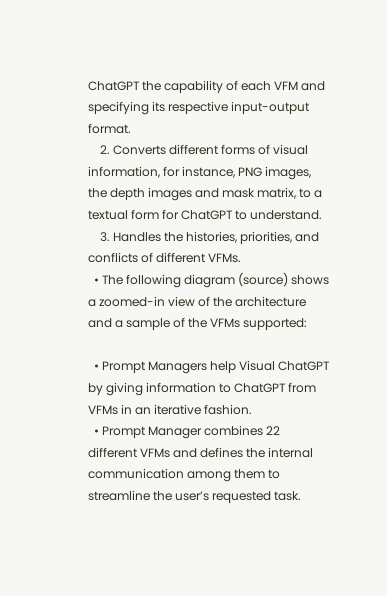ChatGPT the capability of each VFM and specifying its respective input-output format.
    2. Converts different forms of visual information, for instance, PNG images, the depth images and mask matrix, to a textual form for ChatGPT to understand.
    3. Handles the histories, priorities, and conflicts of different VFMs.
  • The following diagram (source) shows a zoomed-in view of the architecture and a sample of the VFMs supported:

  • Prompt Managers help Visual ChatGPT by giving information to ChatGPT from VFMs in an iterative fashion.
  • Prompt Manager combines 22 different VFMs and defines the internal communication among them to streamline the user’s requested task.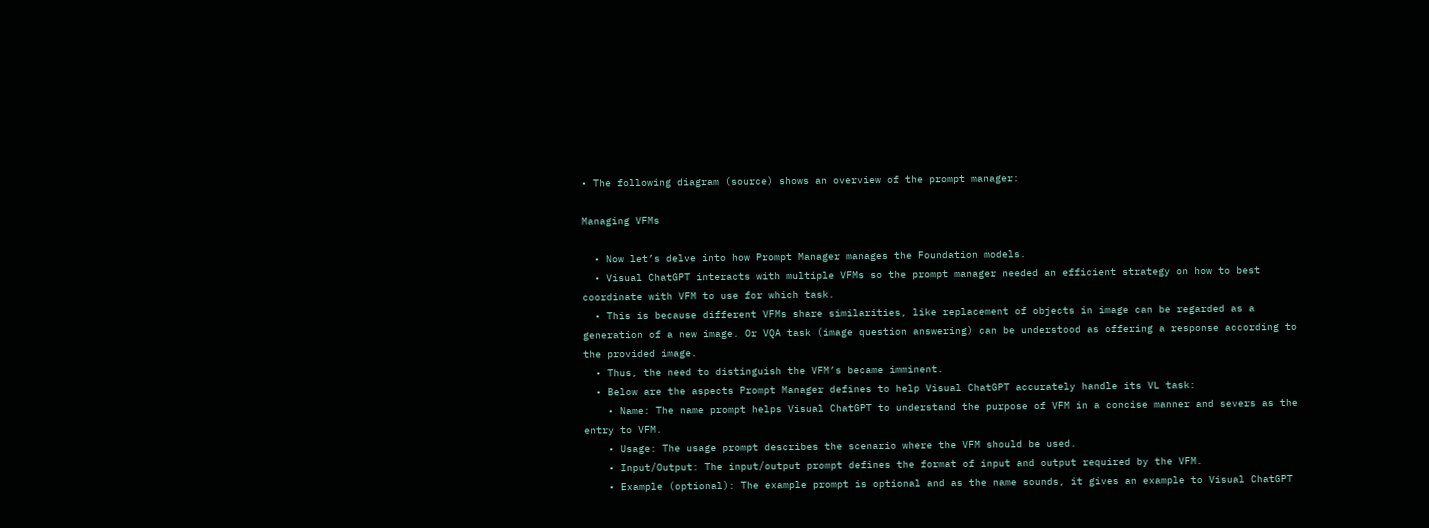• The following diagram (source) shows an overview of the prompt manager:

Managing VFMs

  • Now let’s delve into how Prompt Manager manages the Foundation models.
  • Visual ChatGPT interacts with multiple VFMs so the prompt manager needed an efficient strategy on how to best coordinate with VFM to use for which task.
  • This is because different VFMs share similarities, like replacement of objects in image can be regarded as a generation of a new image. Or VQA task (image question answering) can be understood as offering a response according to the provided image.
  • Thus, the need to distinguish the VFM’s became imminent.
  • Below are the aspects Prompt Manager defines to help Visual ChatGPT accurately handle its VL task:
    • Name: The name prompt helps Visual ChatGPT to understand the purpose of VFM in a concise manner and severs as the entry to VFM.
    • Usage: The usage prompt describes the scenario where the VFM should be used.
    • Input/Output: The input/output prompt defines the format of input and output required by the VFM.
    • Example (optional): The example prompt is optional and as the name sounds, it gives an example to Visual ChatGPT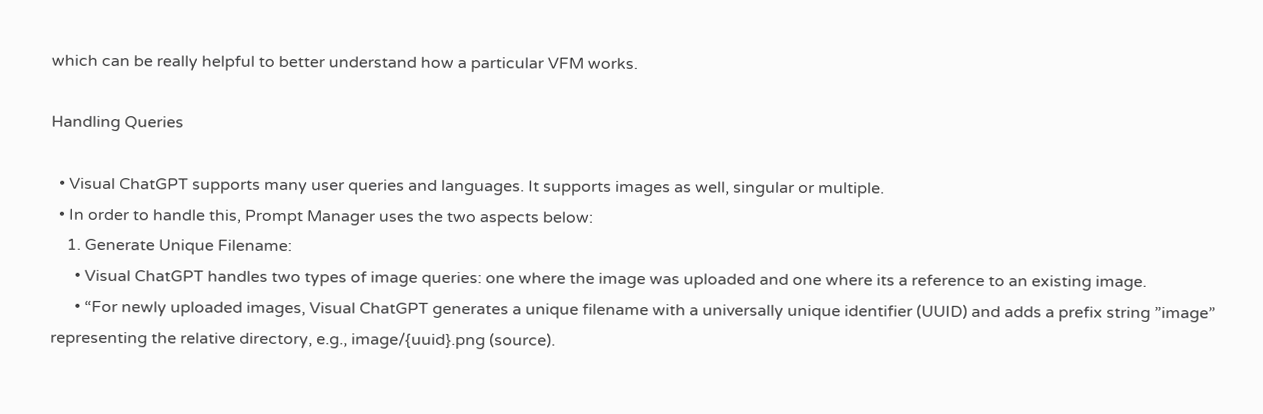which can be really helpful to better understand how a particular VFM works.

Handling Queries

  • Visual ChatGPT supports many user queries and languages. It supports images as well, singular or multiple.
  • In order to handle this, Prompt Manager uses the two aspects below:
    1. Generate Unique Filename:
      • Visual ChatGPT handles two types of image queries: one where the image was uploaded and one where its a reference to an existing image.
      • “For newly uploaded images, Visual ChatGPT generates a unique filename with a universally unique identifier (UUID) and adds a prefix string ”image” representing the relative directory, e.g., image/{uuid}.png (source).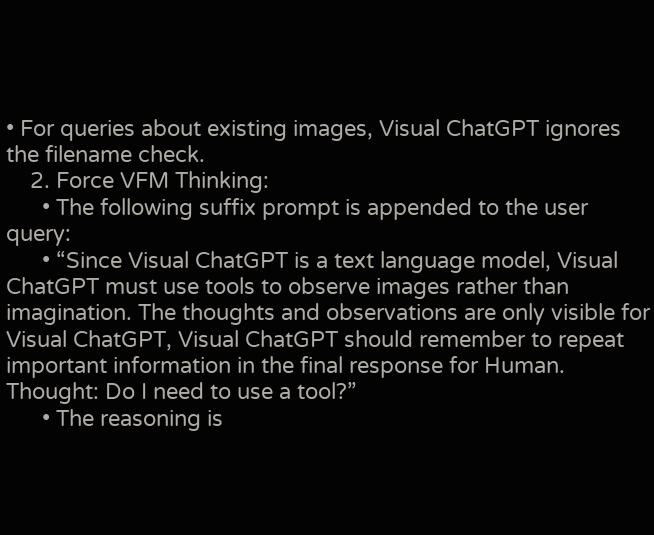• For queries about existing images, Visual ChatGPT ignores the filename check.
    2. Force VFM Thinking:
      • The following suffix prompt is appended to the user query:
      • “Since Visual ChatGPT is a text language model, Visual ChatGPT must use tools to observe images rather than imagination. The thoughts and observations are only visible for Visual ChatGPT, Visual ChatGPT should remember to repeat important information in the final response for Human. Thought: Do I need to use a tool?”
      • The reasoning is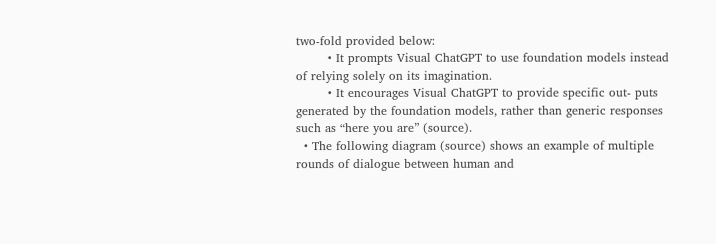two-fold provided below:
        • It prompts Visual ChatGPT to use foundation models instead of relying solely on its imagination.
        • It encourages Visual ChatGPT to provide specific out- puts generated by the foundation models, rather than generic responses such as “here you are” (source).
  • The following diagram (source) shows an example of multiple rounds of dialogue between human and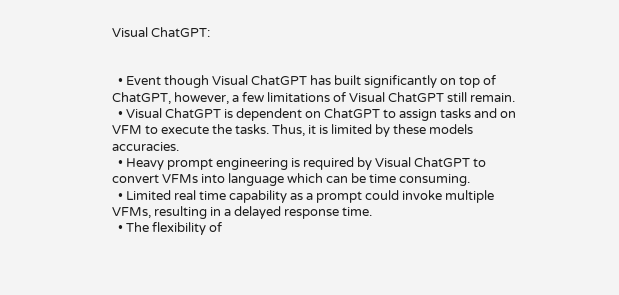Visual ChatGPT:


  • Event though Visual ChatGPT has built significantly on top of ChatGPT, however, a few limitations of Visual ChatGPT still remain.
  • Visual ChatGPT is dependent on ChatGPT to assign tasks and on VFM to execute the tasks. Thus, it is limited by these models accuracies.
  • Heavy prompt engineering is required by Visual ChatGPT to convert VFMs into language which can be time consuming.
  • Limited real time capability as a prompt could invoke multiple VFMs, resulting in a delayed response time.
  • The flexibility of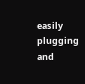easily plugging and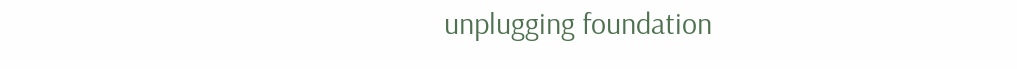unplugging foundation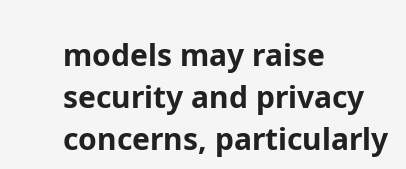models may raise security and privacy concerns, particularly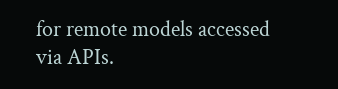for remote models accessed via APIs.